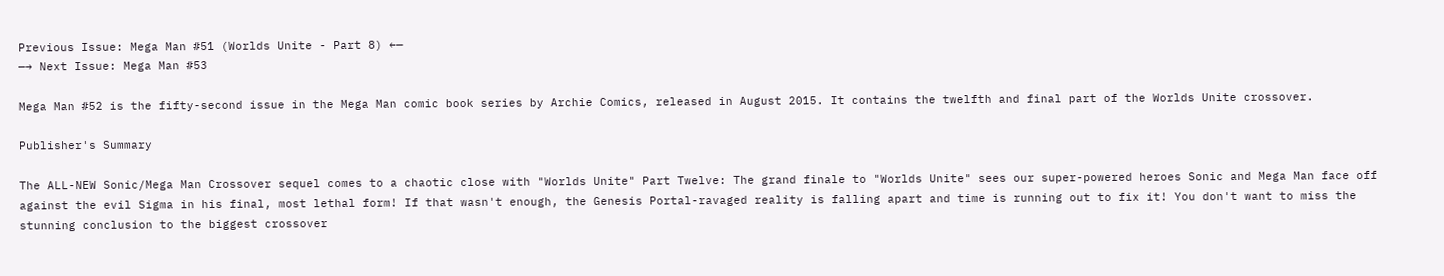Previous Issue: Mega Man #51 (Worlds Unite - Part 8) ←—
—→ Next Issue: Mega Man #53

Mega Man #52 is the fifty-second issue in the Mega Man comic book series by Archie Comics, released in August 2015. It contains the twelfth and final part of the Worlds Unite crossover.

Publisher's Summary

The ALL-NEW Sonic/Mega Man Crossover sequel comes to a chaotic close with "Worlds Unite" Part Twelve: The grand finale to "Worlds Unite" sees our super-powered heroes Sonic and Mega Man face off against the evil Sigma in his final, most lethal form! If that wasn't enough, the Genesis Portal-ravaged reality is falling apart and time is running out to fix it! You don't want to miss the stunning conclusion to the biggest crossover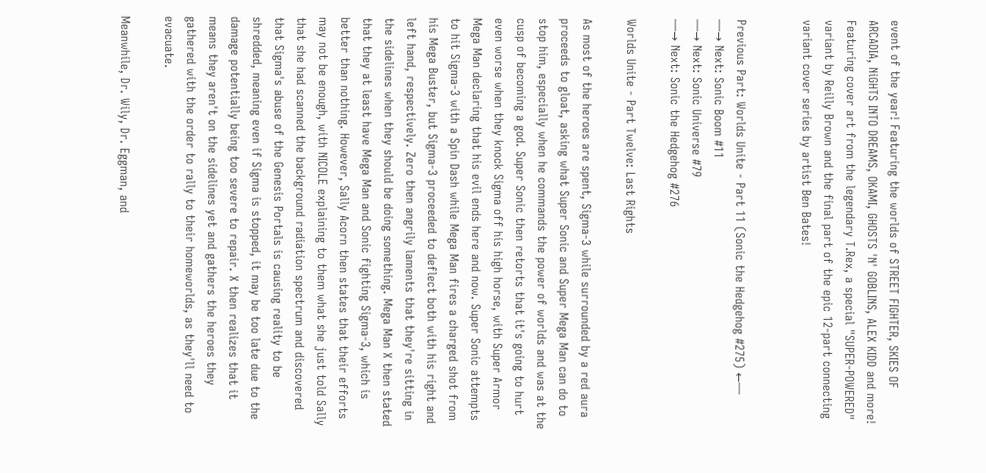event of the year! Featuring the worlds of STREET FIGHTER, SKIES OF ARCADIA, NiGHTS INTO DREAMS, OKAMI, GHOSTS 'N' GOBLINS, ALEX KIDD and more! Featuring cover art from the legendary T.Rex, a special "SUPER-POWERED" variant by Reilly Brown and the final part of the epic 12-part connecting variant cover series by artist Ben Bates!


Previous Part: Worlds Unite - Part 11 (Sonic the Hedgehog #275) ←—
—→ Next: Sonic Boom #11
—→ Next: Sonic Universe #79
—→ Next: Sonic the Hedgehog #276

Worlds Unite - Part Twelve: Last Rights

As most of the heroes are spent, Sigma-3 while surrounded by a red aura proceeds to gloat, asking what Super Sonic and Super Mega Man can do to stop him, especially when he commands the power of worlds and was at the cusp of becoming a god. Super Sonic then retorts that it's going to hurt even worse when they knock Sigma off his high horse, with Super Armor Mega Man declaring that his evil ends here and now. Super Sonic attempts to hit Sigma-3 with a Spin Dash while Mega Man fires a charged shot from his Mega Buster, but Sigma-3 proceeded to deflect both with his right and left hand, respectively. Zero then angrily laments that they're sitting in the sidelines when they should be doing something. Mega Man X then stated that they at least have Mega Man and Sonic fighting Sigma-3, which is better than nothing. However, Sally Acorn then states that their efforts may not be enough, with NICOLE explaining to them what she just told Sally that she had scanned the background radiation spectrum and discovered that Sigma's abuse of the Genesis Portals is causing reality to be shredded, meaning even if Sigma is stopped, it may be too late due to the damage potentially being too severe to repair. X then realizes that it means they aren't on the sidelines yet and gathers the heroes they gathered with the order to rally to their homeworlds, as they'll need to evacuate.

Meanwhile, Dr. Wily, Dr. Eggman, and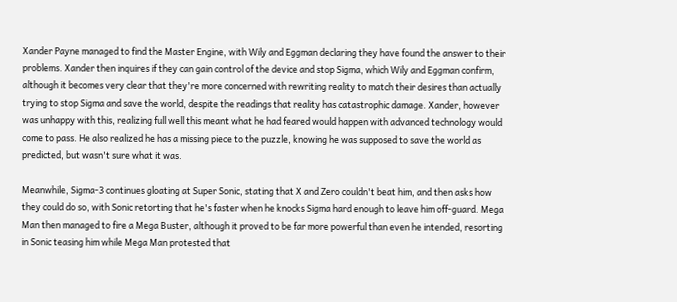Xander Payne managed to find the Master Engine, with Wily and Eggman declaring they have found the answer to their problems. Xander then inquires if they can gain control of the device and stop Sigma, which Wily and Eggman confirm, although it becomes very clear that they're more concerned with rewriting reality to match their desires than actually trying to stop Sigma and save the world, despite the readings that reality has catastrophic damage. Xander, however was unhappy with this, realizing full well this meant what he had feared would happen with advanced technology would come to pass. He also realized he has a missing piece to the puzzle, knowing he was supposed to save the world as predicted, but wasn't sure what it was.

Meanwhile, Sigma-3 continues gloating at Super Sonic, stating that X and Zero couldn't beat him, and then asks how they could do so, with Sonic retorting that he's faster when he knocks Sigma hard enough to leave him off-guard. Mega Man then managed to fire a Mega Buster, although it proved to be far more powerful than even he intended, resorting in Sonic teasing him while Mega Man protested that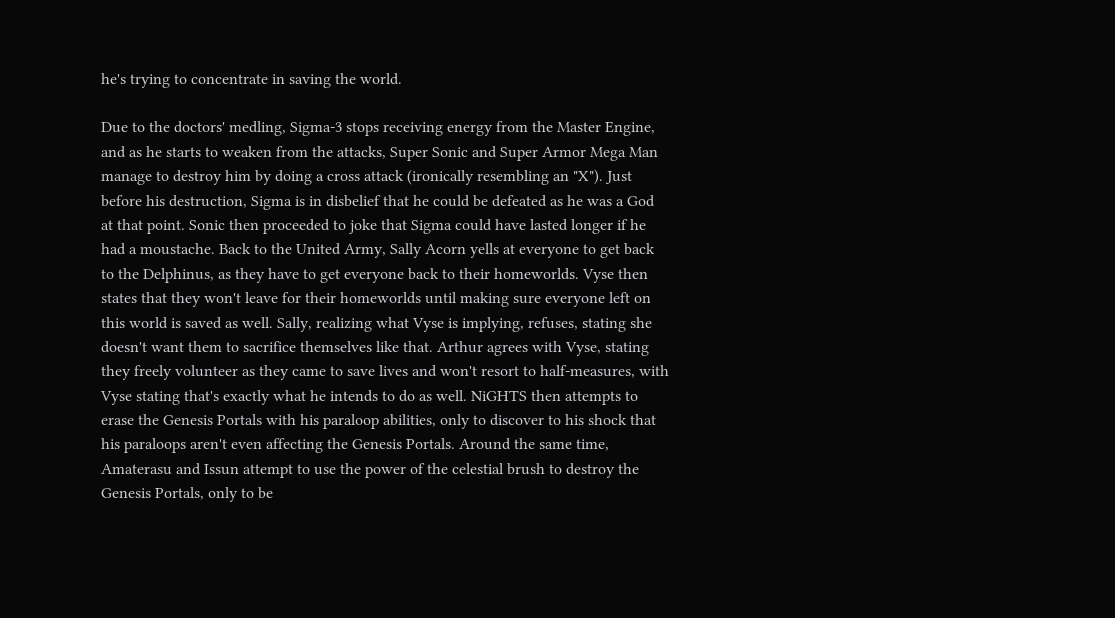he's trying to concentrate in saving the world.

Due to the doctors' medling, Sigma-3 stops receiving energy from the Master Engine, and as he starts to weaken from the attacks, Super Sonic and Super Armor Mega Man manage to destroy him by doing a cross attack (ironically resembling an "X"). Just before his destruction, Sigma is in disbelief that he could be defeated as he was a God at that point. Sonic then proceeded to joke that Sigma could have lasted longer if he had a moustache. Back to the United Army, Sally Acorn yells at everyone to get back to the Delphinus, as they have to get everyone back to their homeworlds. Vyse then states that they won't leave for their homeworlds until making sure everyone left on this world is saved as well. Sally, realizing what Vyse is implying, refuses, stating she doesn't want them to sacrifice themselves like that. Arthur agrees with Vyse, stating they freely volunteer as they came to save lives and won't resort to half-measures, with Vyse stating that's exactly what he intends to do as well. NiGHTS then attempts to erase the Genesis Portals with his paraloop abilities, only to discover to his shock that his paraloops aren't even affecting the Genesis Portals. Around the same time, Amaterasu and Issun attempt to use the power of the celestial brush to destroy the Genesis Portals, only to be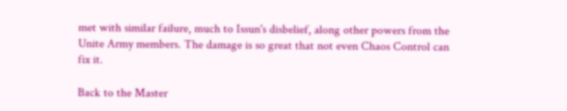met with similar failure, much to Issun's disbelief, along other powers from the Unite Army members. The damage is so great that not even Chaos Control can fix it.

Back to the Master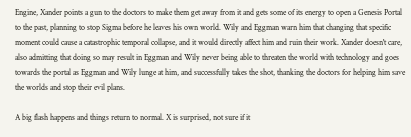Engine, Xander points a gun to the doctors to make them get away from it and gets some of its energy to open a Genesis Portal to the past, planning to stop Sigma before he leaves his own world. Wily and Eggman warn him that changing that specific moment could cause a catastrophic temporal collapse, and it would directly affect him and ruin their work. Xander doesn't care, also admitting that doing so may result in Eggman and Wily never being able to threaten the world with technology and goes towards the portal as Eggman and Wily lunge at him, and successfully takes the shot, thanking the doctors for helping him save the worlds and stop their evil plans.

A big flash happens and things return to normal. X is surprised, not sure if it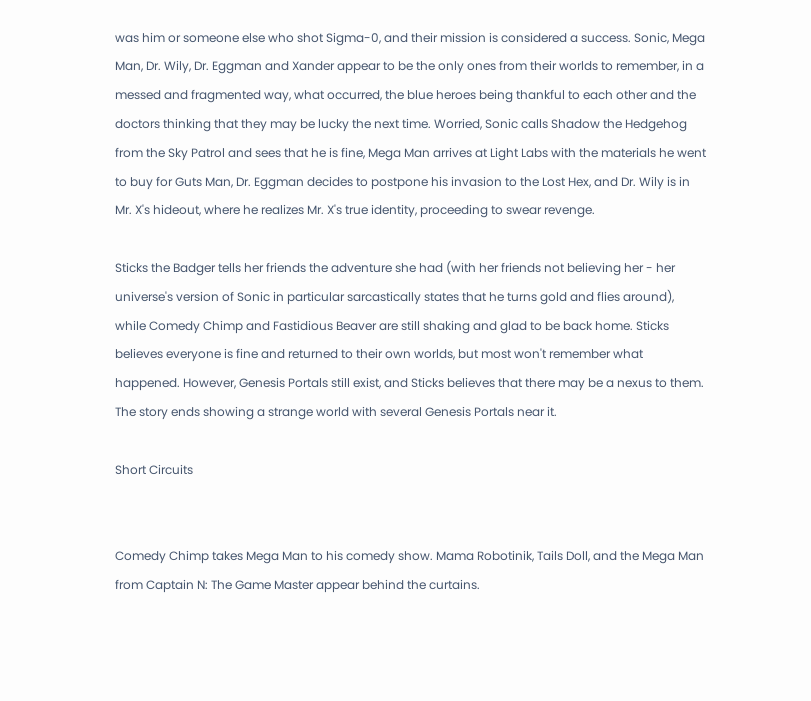was him or someone else who shot Sigma-0, and their mission is considered a success. Sonic, Mega Man, Dr. Wily, Dr. Eggman and Xander appear to be the only ones from their worlds to remember, in a messed and fragmented way, what occurred, the blue heroes being thankful to each other and the doctors thinking that they may be lucky the next time. Worried, Sonic calls Shadow the Hedgehog from the Sky Patrol and sees that he is fine, Mega Man arrives at Light Labs with the materials he went to buy for Guts Man, Dr. Eggman decides to postpone his invasion to the Lost Hex, and Dr. Wily is in Mr. X's hideout, where he realizes Mr. X's true identity, proceeding to swear revenge.

Sticks the Badger tells her friends the adventure she had (with her friends not believing her - her universe's version of Sonic in particular sarcastically states that he turns gold and flies around), while Comedy Chimp and Fastidious Beaver are still shaking and glad to be back home. Sticks believes everyone is fine and returned to their own worlds, but most won't remember what happened. However, Genesis Portals still exist, and Sticks believes that there may be a nexus to them. The story ends showing a strange world with several Genesis Portals near it.

Short Circuits


Comedy Chimp takes Mega Man to his comedy show. Mama Robotinik, Tails Doll, and the Mega Man from Captain N: The Game Master appear behind the curtains.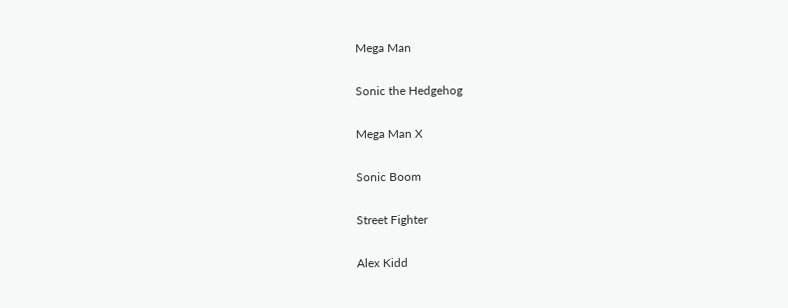Mega Man

Sonic the Hedgehog

Mega Man X

Sonic Boom

Street Fighter

Alex Kidd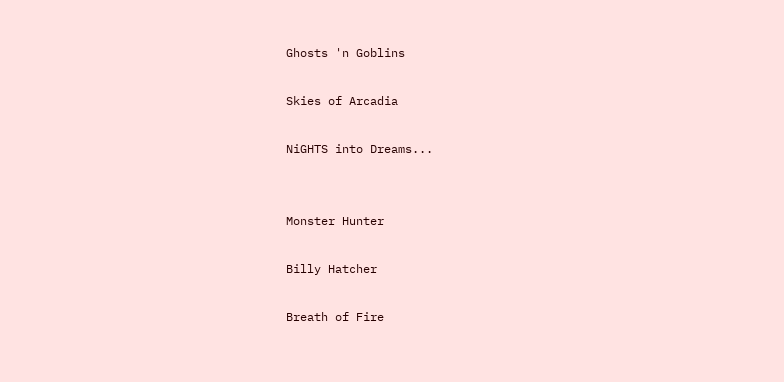Ghosts 'n Goblins

Skies of Arcadia

NiGHTS into Dreams...


Monster Hunter

Billy Hatcher

Breath of Fire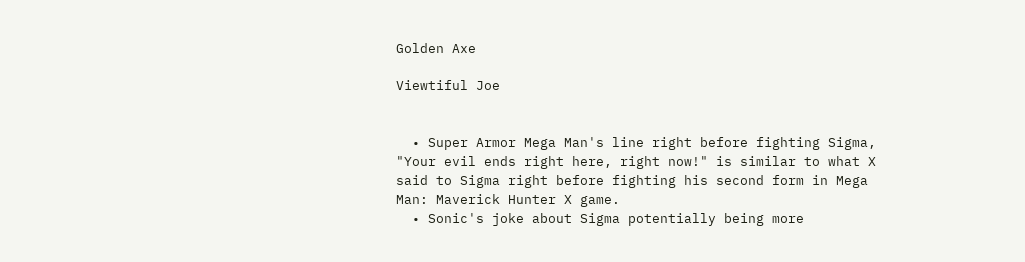Golden Axe

Viewtiful Joe


  • Super Armor Mega Man's line right before fighting Sigma, "Your evil ends right here, right now!" is similar to what X said to Sigma right before fighting his second form in Mega Man: Maverick Hunter X game.
  • Sonic's joke about Sigma potentially being more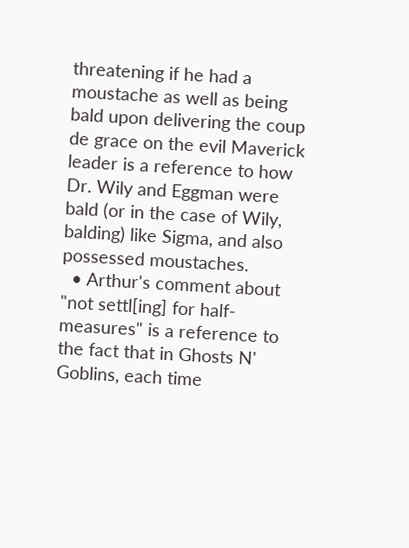threatening if he had a moustache as well as being bald upon delivering the coup de grace on the evil Maverick leader is a reference to how Dr. Wily and Eggman were bald (or in the case of Wily, balding) like Sigma, and also possessed moustaches.
  • Arthur's comment about "not settl[ing] for half-measures" is a reference to the fact that in Ghosts N' Goblins, each time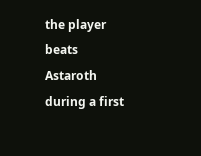the player beats Astaroth during a first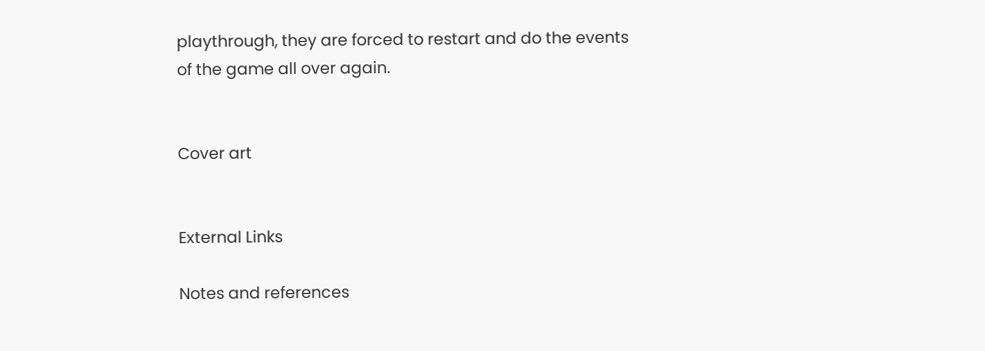playthrough, they are forced to restart and do the events of the game all over again.


Cover art


External Links

Notes and references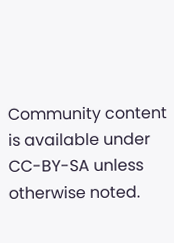Community content is available under CC-BY-SA unless otherwise noted.